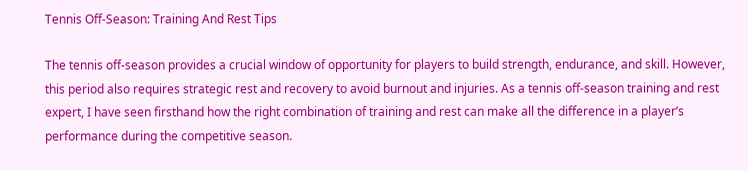Tennis Off-Season: Training And Rest Tips

The tennis off-season provides a crucial window of opportunity for players to build strength, endurance, and skill. However, this period also requires strategic rest and recovery to avoid burnout and injuries. As a tennis off-season training and rest expert, I have seen firsthand how the right combination of training and rest can make all the difference in a player’s performance during the competitive season.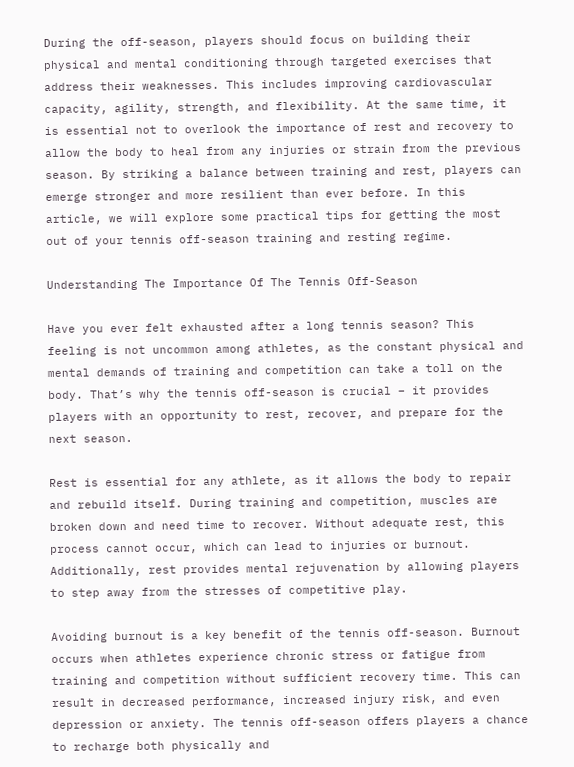During the off-season, players should focus on building their physical and mental conditioning through targeted exercises that address their weaknesses. This includes improving cardiovascular capacity, agility, strength, and flexibility. At the same time, it is essential not to overlook the importance of rest and recovery to allow the body to heal from any injuries or strain from the previous season. By striking a balance between training and rest, players can emerge stronger and more resilient than ever before. In this article, we will explore some practical tips for getting the most out of your tennis off-season training and resting regime.

Understanding The Importance Of The Tennis Off-Season

Have you ever felt exhausted after a long tennis season? This feeling is not uncommon among athletes, as the constant physical and mental demands of training and competition can take a toll on the body. That’s why the tennis off-season is crucial – it provides players with an opportunity to rest, recover, and prepare for the next season.

Rest is essential for any athlete, as it allows the body to repair and rebuild itself. During training and competition, muscles are broken down and need time to recover. Without adequate rest, this process cannot occur, which can lead to injuries or burnout. Additionally, rest provides mental rejuvenation by allowing players to step away from the stresses of competitive play.

Avoiding burnout is a key benefit of the tennis off-season. Burnout occurs when athletes experience chronic stress or fatigue from training and competition without sufficient recovery time. This can result in decreased performance, increased injury risk, and even depression or anxiety. The tennis off-season offers players a chance to recharge both physically and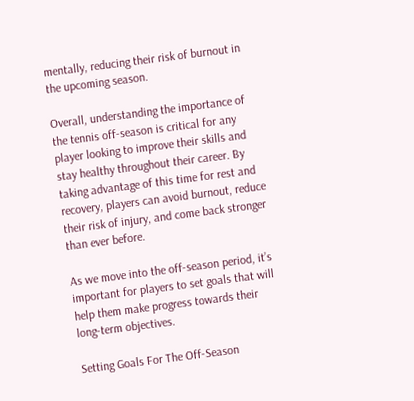mentally, reducing their risk of burnout in the upcoming season.

Overall, understanding the importance of the tennis off-season is critical for any player looking to improve their skills and stay healthy throughout their career. By taking advantage of this time for rest and recovery, players can avoid burnout, reduce their risk of injury, and come back stronger than ever before.

As we move into the off-season period, it’s important for players to set goals that will help them make progress towards their long-term objectives.

Setting Goals For The Off-Season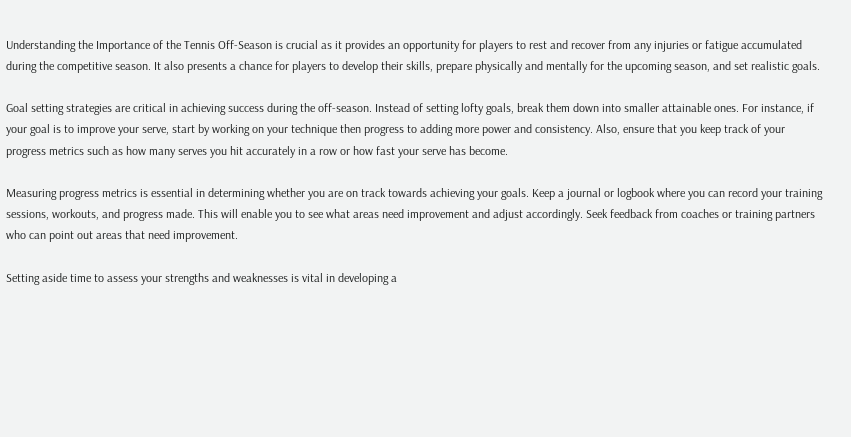Understanding the Importance of the Tennis Off-Season is crucial as it provides an opportunity for players to rest and recover from any injuries or fatigue accumulated during the competitive season. It also presents a chance for players to develop their skills, prepare physically and mentally for the upcoming season, and set realistic goals.

Goal setting strategies are critical in achieving success during the off-season. Instead of setting lofty goals, break them down into smaller attainable ones. For instance, if your goal is to improve your serve, start by working on your technique then progress to adding more power and consistency. Also, ensure that you keep track of your progress metrics such as how many serves you hit accurately in a row or how fast your serve has become.

Measuring progress metrics is essential in determining whether you are on track towards achieving your goals. Keep a journal or logbook where you can record your training sessions, workouts, and progress made. This will enable you to see what areas need improvement and adjust accordingly. Seek feedback from coaches or training partners who can point out areas that need improvement.

Setting aside time to assess your strengths and weaknesses is vital in developing a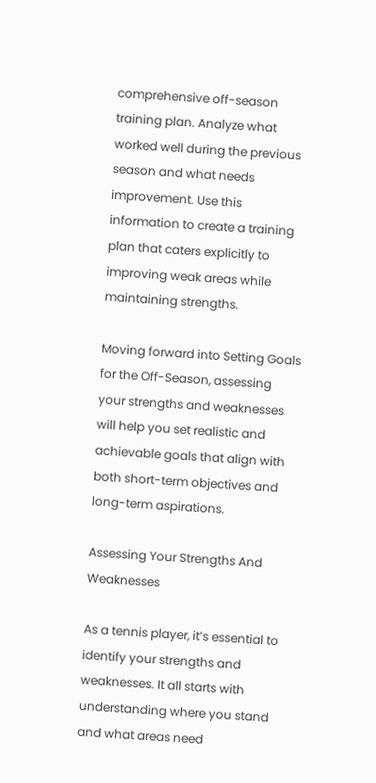comprehensive off-season training plan. Analyze what worked well during the previous season and what needs improvement. Use this information to create a training plan that caters explicitly to improving weak areas while maintaining strengths.

Moving forward into Setting Goals for the Off-Season, assessing your strengths and weaknesses will help you set realistic and achievable goals that align with both short-term objectives and long-term aspirations.

Assessing Your Strengths And Weaknesses

As a tennis player, it’s essential to identify your strengths and weaknesses. It all starts with understanding where you stand and what areas need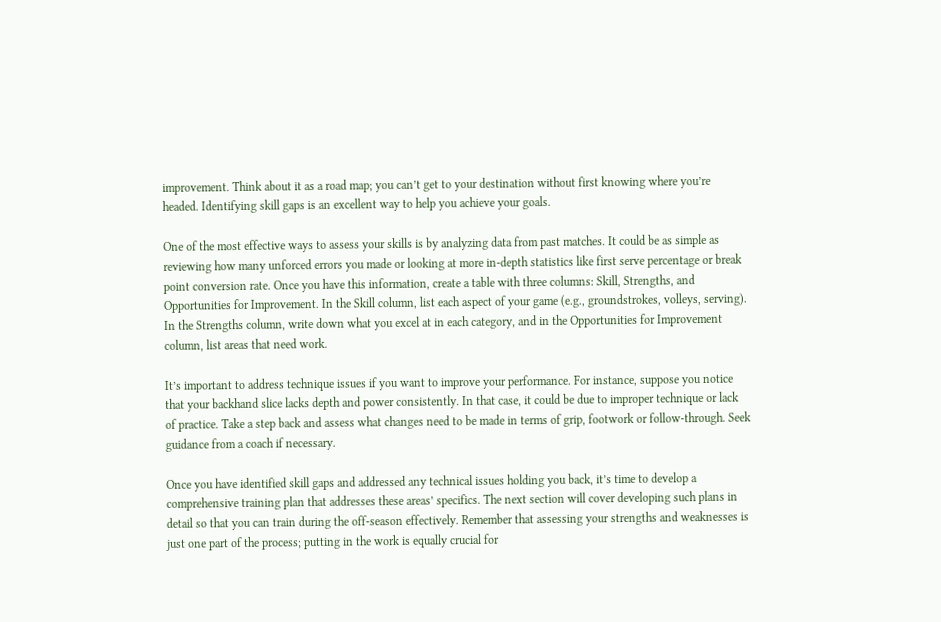improvement. Think about it as a road map; you can’t get to your destination without first knowing where you’re headed. Identifying skill gaps is an excellent way to help you achieve your goals.

One of the most effective ways to assess your skills is by analyzing data from past matches. It could be as simple as reviewing how many unforced errors you made or looking at more in-depth statistics like first serve percentage or break point conversion rate. Once you have this information, create a table with three columns: Skill, Strengths, and Opportunities for Improvement. In the Skill column, list each aspect of your game (e.g., groundstrokes, volleys, serving). In the Strengths column, write down what you excel at in each category, and in the Opportunities for Improvement column, list areas that need work.

It’s important to address technique issues if you want to improve your performance. For instance, suppose you notice that your backhand slice lacks depth and power consistently. In that case, it could be due to improper technique or lack of practice. Take a step back and assess what changes need to be made in terms of grip, footwork or follow-through. Seek guidance from a coach if necessary.

Once you have identified skill gaps and addressed any technical issues holding you back, it’s time to develop a comprehensive training plan that addresses these areas’ specifics. The next section will cover developing such plans in detail so that you can train during the off-season effectively. Remember that assessing your strengths and weaknesses is just one part of the process; putting in the work is equally crucial for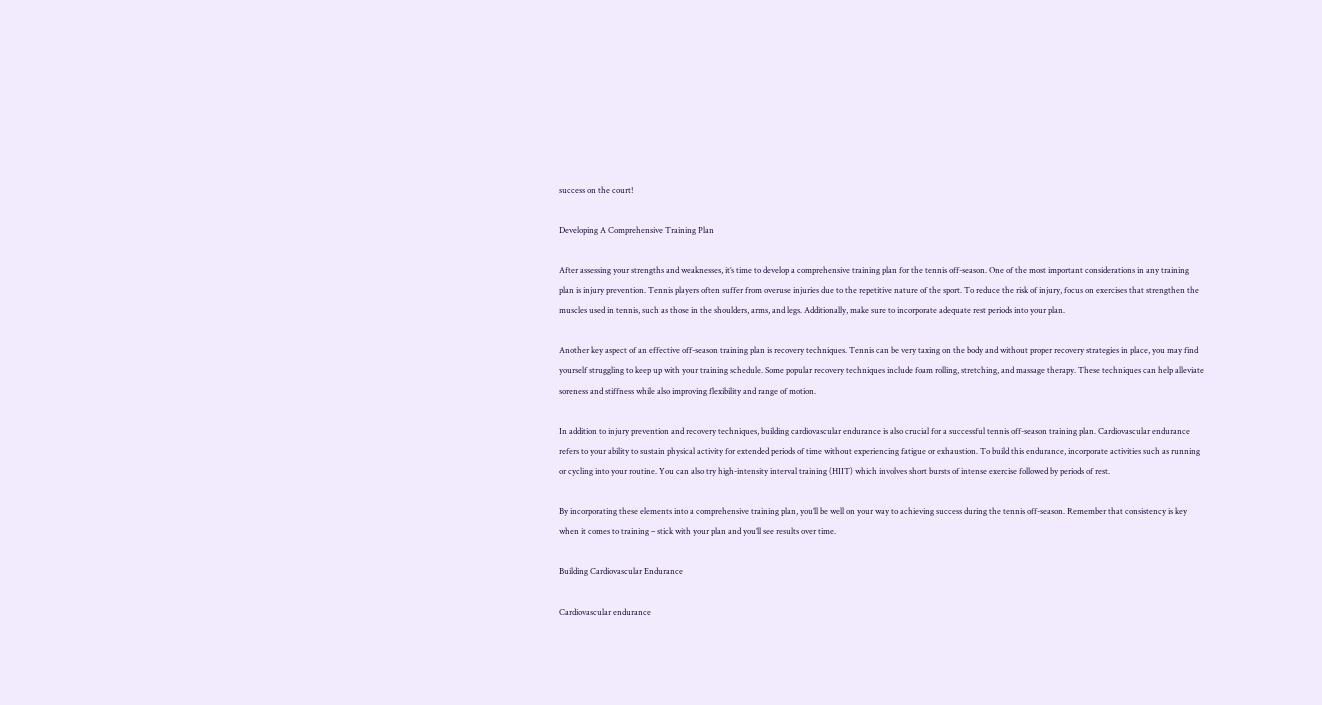success on the court!

Developing A Comprehensive Training Plan

After assessing your strengths and weaknesses, it’s time to develop a comprehensive training plan for the tennis off-season. One of the most important considerations in any training plan is injury prevention. Tennis players often suffer from overuse injuries due to the repetitive nature of the sport. To reduce the risk of injury, focus on exercises that strengthen the muscles used in tennis, such as those in the shoulders, arms, and legs. Additionally, make sure to incorporate adequate rest periods into your plan.

Another key aspect of an effective off-season training plan is recovery techniques. Tennis can be very taxing on the body and without proper recovery strategies in place, you may find yourself struggling to keep up with your training schedule. Some popular recovery techniques include foam rolling, stretching, and massage therapy. These techniques can help alleviate soreness and stiffness while also improving flexibility and range of motion.

In addition to injury prevention and recovery techniques, building cardiovascular endurance is also crucial for a successful tennis off-season training plan. Cardiovascular endurance refers to your ability to sustain physical activity for extended periods of time without experiencing fatigue or exhaustion. To build this endurance, incorporate activities such as running or cycling into your routine. You can also try high-intensity interval training (HIIT) which involves short bursts of intense exercise followed by periods of rest.

By incorporating these elements into a comprehensive training plan, you’ll be well on your way to achieving success during the tennis off-season. Remember that consistency is key when it comes to training – stick with your plan and you’ll see results over time.

Building Cardiovascular Endurance

Cardiovascular endurance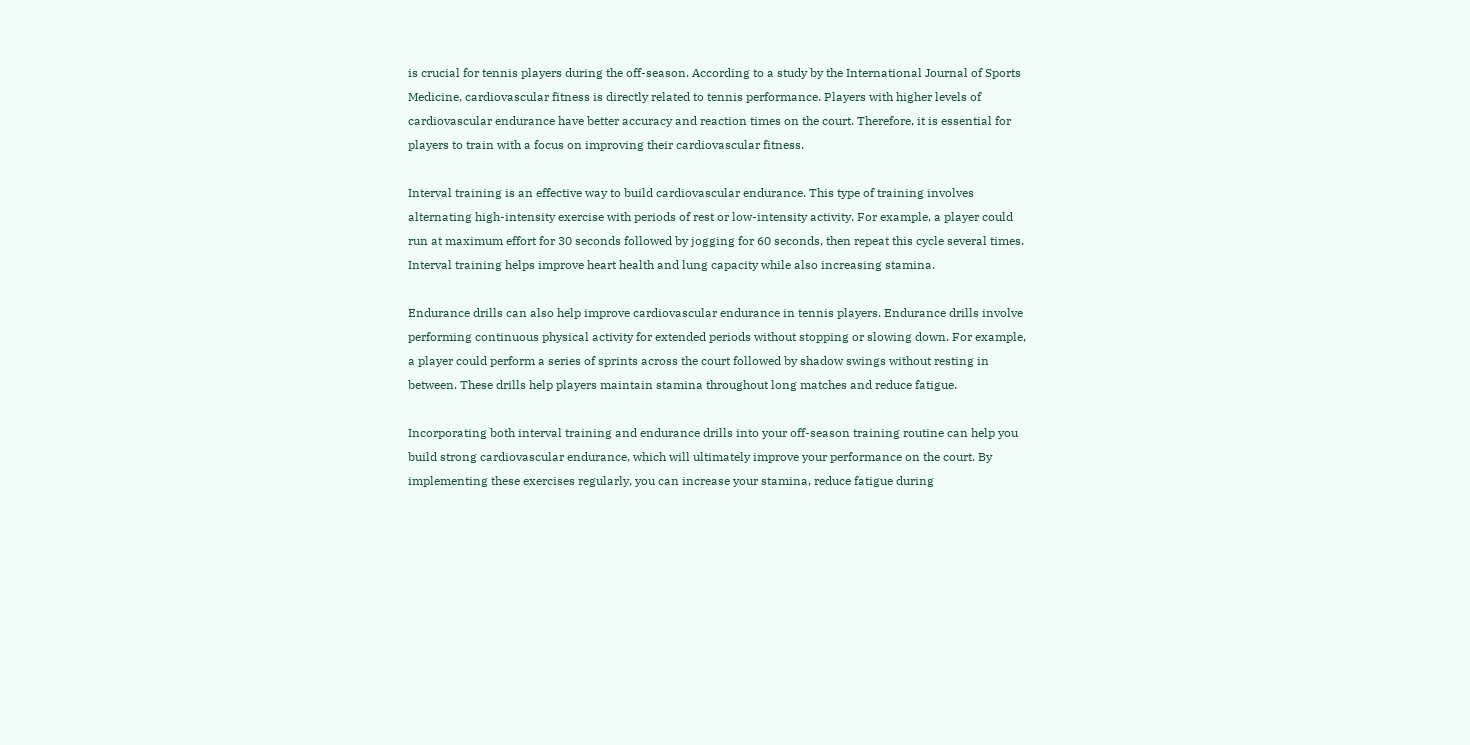is crucial for tennis players during the off-season. According to a study by the International Journal of Sports Medicine, cardiovascular fitness is directly related to tennis performance. Players with higher levels of cardiovascular endurance have better accuracy and reaction times on the court. Therefore, it is essential for players to train with a focus on improving their cardiovascular fitness.

Interval training is an effective way to build cardiovascular endurance. This type of training involves alternating high-intensity exercise with periods of rest or low-intensity activity. For example, a player could run at maximum effort for 30 seconds followed by jogging for 60 seconds, then repeat this cycle several times. Interval training helps improve heart health and lung capacity while also increasing stamina.

Endurance drills can also help improve cardiovascular endurance in tennis players. Endurance drills involve performing continuous physical activity for extended periods without stopping or slowing down. For example, a player could perform a series of sprints across the court followed by shadow swings without resting in between. These drills help players maintain stamina throughout long matches and reduce fatigue.

Incorporating both interval training and endurance drills into your off-season training routine can help you build strong cardiovascular endurance, which will ultimately improve your performance on the court. By implementing these exercises regularly, you can increase your stamina, reduce fatigue during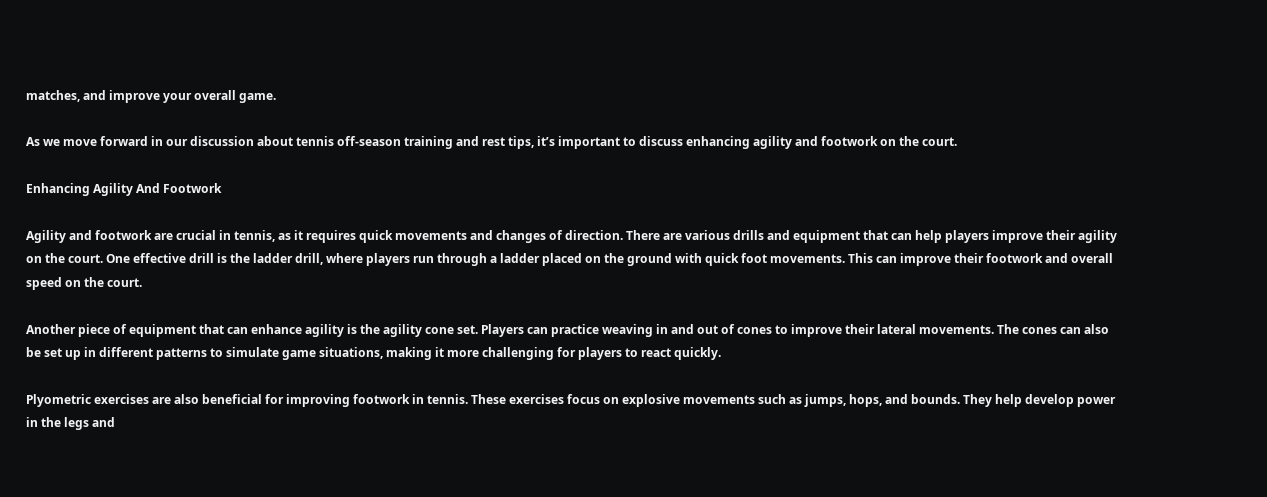matches, and improve your overall game.

As we move forward in our discussion about tennis off-season training and rest tips, it’s important to discuss enhancing agility and footwork on the court.

Enhancing Agility And Footwork

Agility and footwork are crucial in tennis, as it requires quick movements and changes of direction. There are various drills and equipment that can help players improve their agility on the court. One effective drill is the ladder drill, where players run through a ladder placed on the ground with quick foot movements. This can improve their footwork and overall speed on the court.

Another piece of equipment that can enhance agility is the agility cone set. Players can practice weaving in and out of cones to improve their lateral movements. The cones can also be set up in different patterns to simulate game situations, making it more challenging for players to react quickly.

Plyometric exercises are also beneficial for improving footwork in tennis. These exercises focus on explosive movements such as jumps, hops, and bounds. They help develop power in the legs and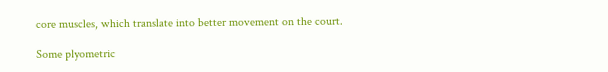core muscles, which translate into better movement on the court.

Some plyometric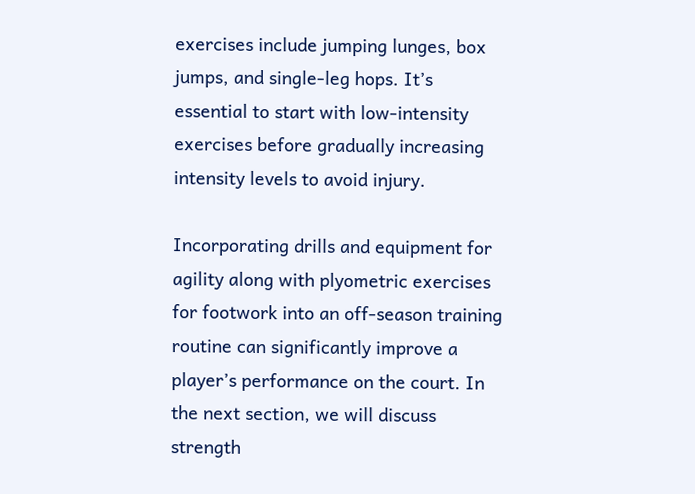exercises include jumping lunges, box jumps, and single-leg hops. It’s essential to start with low-intensity exercises before gradually increasing intensity levels to avoid injury.

Incorporating drills and equipment for agility along with plyometric exercises for footwork into an off-season training routine can significantly improve a player’s performance on the court. In the next section, we will discuss strength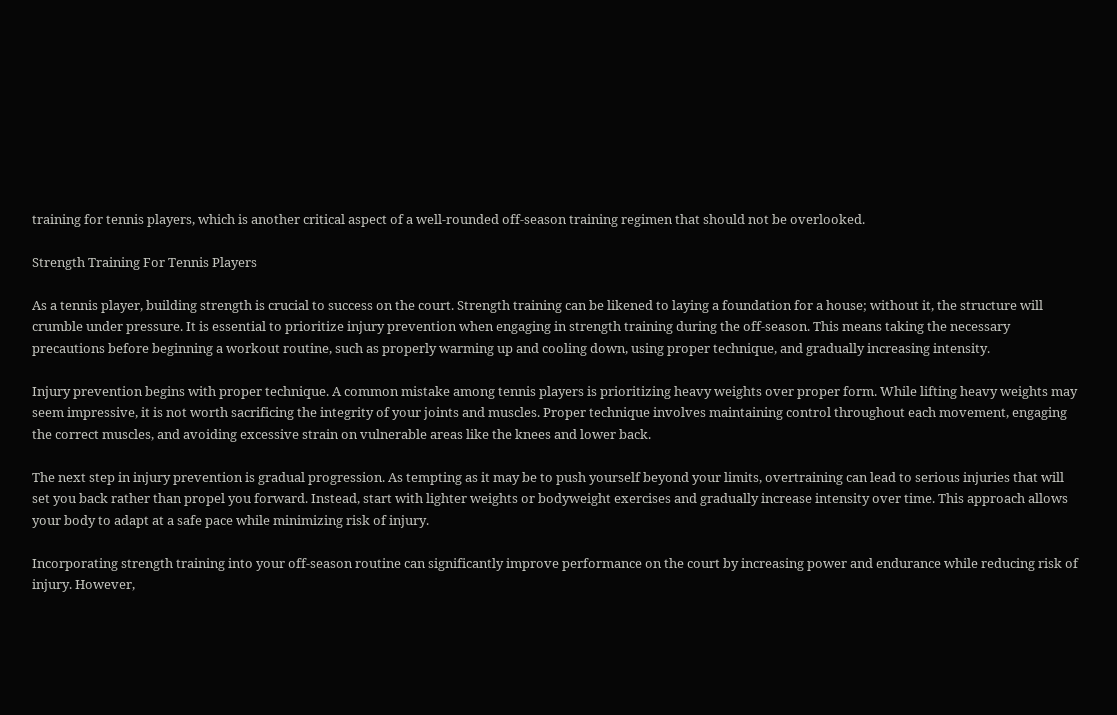training for tennis players, which is another critical aspect of a well-rounded off-season training regimen that should not be overlooked.

Strength Training For Tennis Players

As a tennis player, building strength is crucial to success on the court. Strength training can be likened to laying a foundation for a house; without it, the structure will crumble under pressure. It is essential to prioritize injury prevention when engaging in strength training during the off-season. This means taking the necessary precautions before beginning a workout routine, such as properly warming up and cooling down, using proper technique, and gradually increasing intensity.

Injury prevention begins with proper technique. A common mistake among tennis players is prioritizing heavy weights over proper form. While lifting heavy weights may seem impressive, it is not worth sacrificing the integrity of your joints and muscles. Proper technique involves maintaining control throughout each movement, engaging the correct muscles, and avoiding excessive strain on vulnerable areas like the knees and lower back.

The next step in injury prevention is gradual progression. As tempting as it may be to push yourself beyond your limits, overtraining can lead to serious injuries that will set you back rather than propel you forward. Instead, start with lighter weights or bodyweight exercises and gradually increase intensity over time. This approach allows your body to adapt at a safe pace while minimizing risk of injury.

Incorporating strength training into your off-season routine can significantly improve performance on the court by increasing power and endurance while reducing risk of injury. However,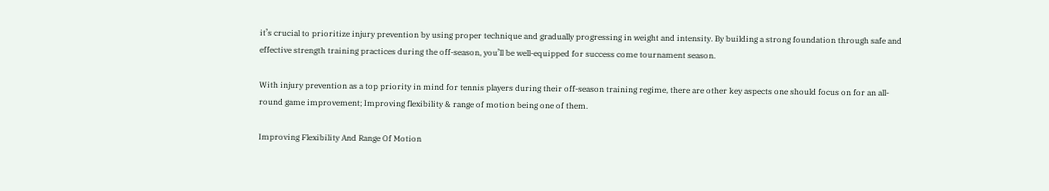it’s crucial to prioritize injury prevention by using proper technique and gradually progressing in weight and intensity. By building a strong foundation through safe and effective strength training practices during the off-season, you’ll be well-equipped for success come tournament season.

With injury prevention as a top priority in mind for tennis players during their off-season training regime, there are other key aspects one should focus on for an all-round game improvement; Improving flexibility & range of motion being one of them.

Improving Flexibility And Range Of Motion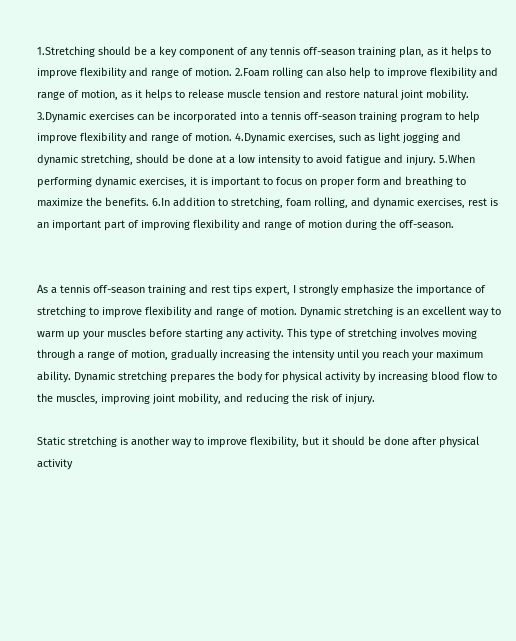1.Stretching should be a key component of any tennis off-season training plan, as it helps to improve flexibility and range of motion. 2.Foam rolling can also help to improve flexibility and range of motion, as it helps to release muscle tension and restore natural joint mobility. 3.Dynamic exercises can be incorporated into a tennis off-season training program to help improve flexibility and range of motion. 4.Dynamic exercises, such as light jogging and dynamic stretching, should be done at a low intensity to avoid fatigue and injury. 5.When performing dynamic exercises, it is important to focus on proper form and breathing to maximize the benefits. 6.In addition to stretching, foam rolling, and dynamic exercises, rest is an important part of improving flexibility and range of motion during the off-season.


As a tennis off-season training and rest tips expert, I strongly emphasize the importance of stretching to improve flexibility and range of motion. Dynamic stretching is an excellent way to warm up your muscles before starting any activity. This type of stretching involves moving through a range of motion, gradually increasing the intensity until you reach your maximum ability. Dynamic stretching prepares the body for physical activity by increasing blood flow to the muscles, improving joint mobility, and reducing the risk of injury.

Static stretching is another way to improve flexibility, but it should be done after physical activity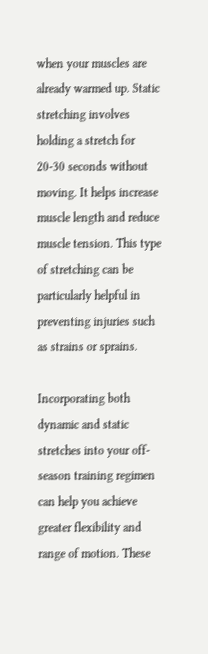when your muscles are already warmed up. Static stretching involves holding a stretch for 20-30 seconds without moving. It helps increase muscle length and reduce muscle tension. This type of stretching can be particularly helpful in preventing injuries such as strains or sprains.

Incorporating both dynamic and static stretches into your off-season training regimen can help you achieve greater flexibility and range of motion. These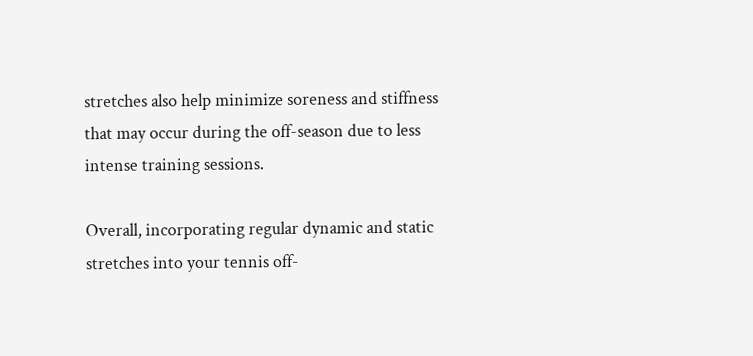stretches also help minimize soreness and stiffness that may occur during the off-season due to less intense training sessions.

Overall, incorporating regular dynamic and static stretches into your tennis off-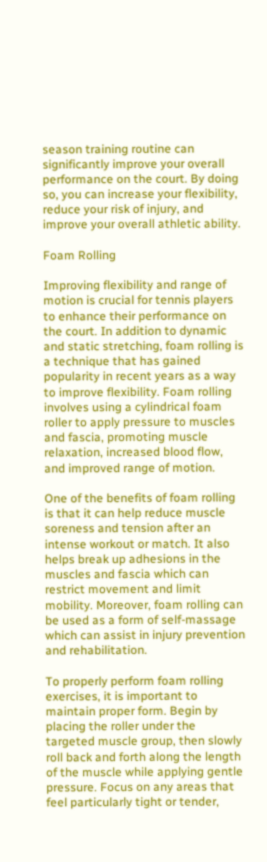season training routine can significantly improve your overall performance on the court. By doing so, you can increase your flexibility, reduce your risk of injury, and improve your overall athletic ability.

Foam Rolling

Improving flexibility and range of motion is crucial for tennis players to enhance their performance on the court. In addition to dynamic and static stretching, foam rolling is a technique that has gained popularity in recent years as a way to improve flexibility. Foam rolling involves using a cylindrical foam roller to apply pressure to muscles and fascia, promoting muscle relaxation, increased blood flow, and improved range of motion.

One of the benefits of foam rolling is that it can help reduce muscle soreness and tension after an intense workout or match. It also helps break up adhesions in the muscles and fascia which can restrict movement and limit mobility. Moreover, foam rolling can be used as a form of self-massage which can assist in injury prevention and rehabilitation.

To properly perform foam rolling exercises, it is important to maintain proper form. Begin by placing the roller under the targeted muscle group, then slowly roll back and forth along the length of the muscle while applying gentle pressure. Focus on any areas that feel particularly tight or tender,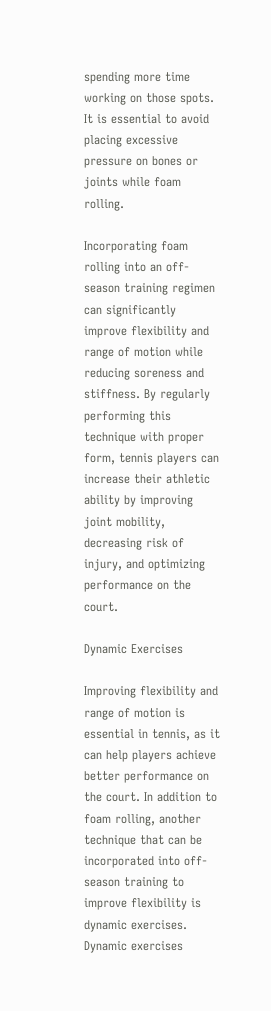spending more time working on those spots. It is essential to avoid placing excessive pressure on bones or joints while foam rolling.

Incorporating foam rolling into an off-season training regimen can significantly improve flexibility and range of motion while reducing soreness and stiffness. By regularly performing this technique with proper form, tennis players can increase their athletic ability by improving joint mobility, decreasing risk of injury, and optimizing performance on the court.

Dynamic Exercises

Improving flexibility and range of motion is essential in tennis, as it can help players achieve better performance on the court. In addition to foam rolling, another technique that can be incorporated into off-season training to improve flexibility is dynamic exercises. Dynamic exercises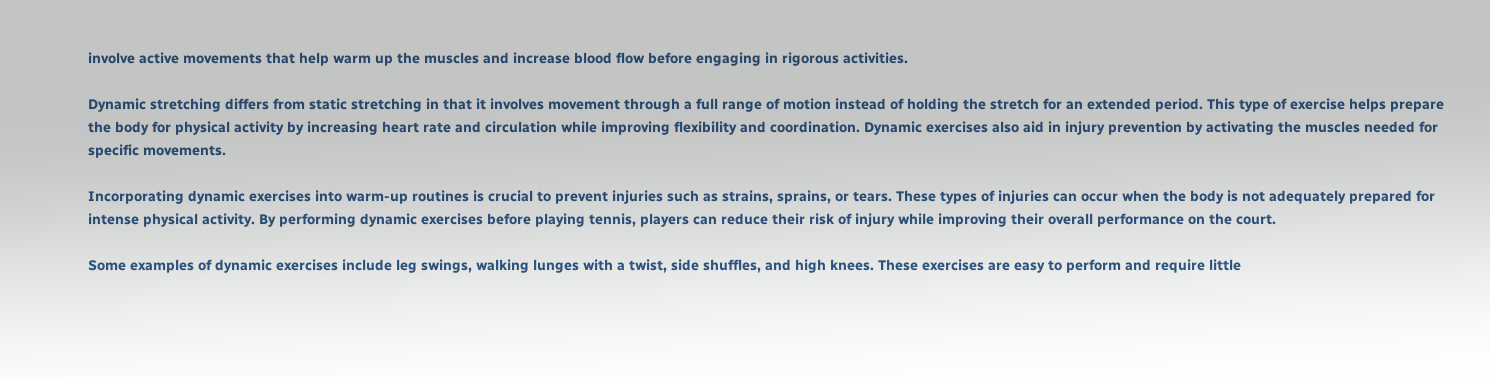involve active movements that help warm up the muscles and increase blood flow before engaging in rigorous activities.

Dynamic stretching differs from static stretching in that it involves movement through a full range of motion instead of holding the stretch for an extended period. This type of exercise helps prepare the body for physical activity by increasing heart rate and circulation while improving flexibility and coordination. Dynamic exercises also aid in injury prevention by activating the muscles needed for specific movements.

Incorporating dynamic exercises into warm-up routines is crucial to prevent injuries such as strains, sprains, or tears. These types of injuries can occur when the body is not adequately prepared for intense physical activity. By performing dynamic exercises before playing tennis, players can reduce their risk of injury while improving their overall performance on the court.

Some examples of dynamic exercises include leg swings, walking lunges with a twist, side shuffles, and high knees. These exercises are easy to perform and require little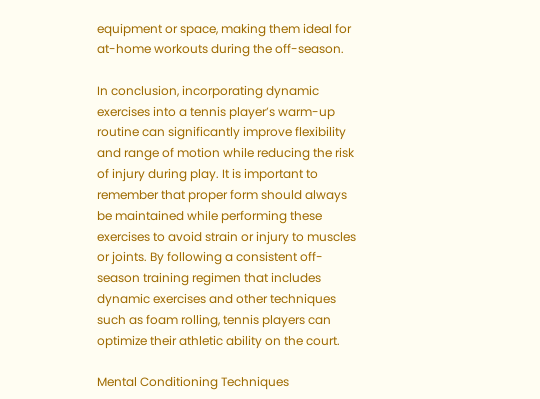equipment or space, making them ideal for at-home workouts during the off-season.

In conclusion, incorporating dynamic exercises into a tennis player’s warm-up routine can significantly improve flexibility and range of motion while reducing the risk of injury during play. It is important to remember that proper form should always be maintained while performing these exercises to avoid strain or injury to muscles or joints. By following a consistent off-season training regimen that includes dynamic exercises and other techniques such as foam rolling, tennis players can optimize their athletic ability on the court.

Mental Conditioning Techniques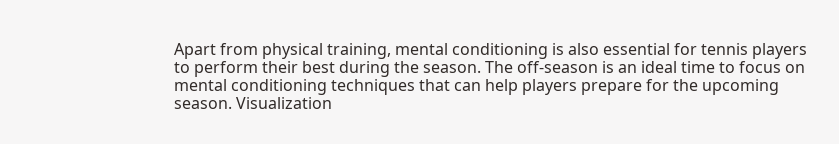Apart from physical training, mental conditioning is also essential for tennis players to perform their best during the season. The off-season is an ideal time to focus on mental conditioning techniques that can help players prepare for the upcoming season. Visualization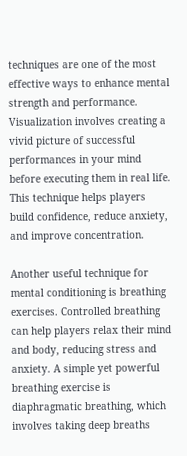techniques are one of the most effective ways to enhance mental strength and performance. Visualization involves creating a vivid picture of successful performances in your mind before executing them in real life. This technique helps players build confidence, reduce anxiety, and improve concentration.

Another useful technique for mental conditioning is breathing exercises. Controlled breathing can help players relax their mind and body, reducing stress and anxiety. A simple yet powerful breathing exercise is diaphragmatic breathing, which involves taking deep breaths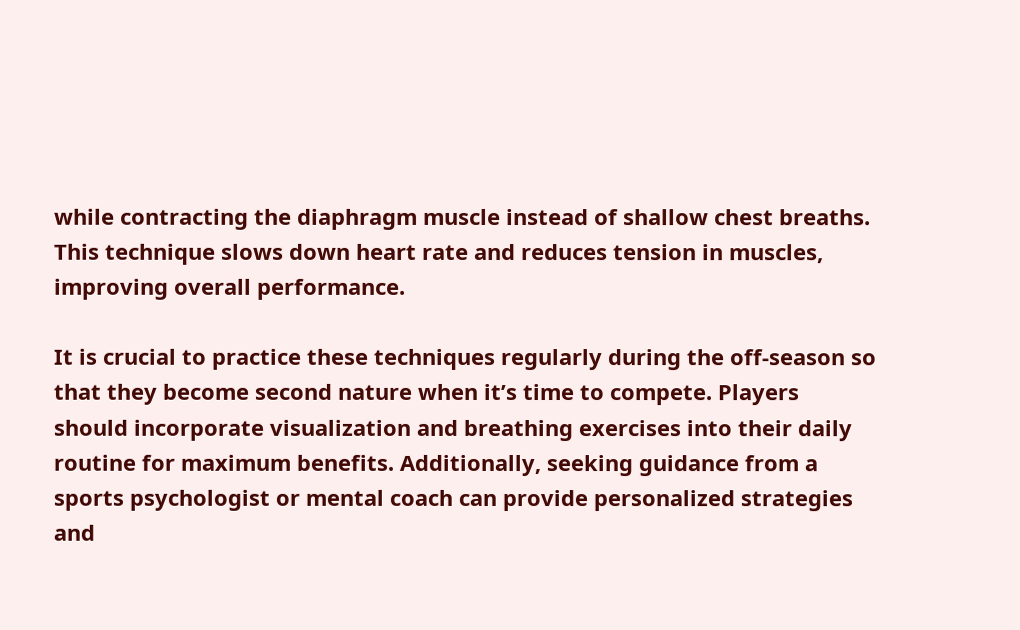while contracting the diaphragm muscle instead of shallow chest breaths. This technique slows down heart rate and reduces tension in muscles, improving overall performance.

It is crucial to practice these techniques regularly during the off-season so that they become second nature when it’s time to compete. Players should incorporate visualization and breathing exercises into their daily routine for maximum benefits. Additionally, seeking guidance from a sports psychologist or mental coach can provide personalized strategies and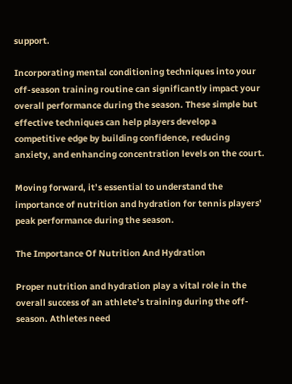support.

Incorporating mental conditioning techniques into your off-season training routine can significantly impact your overall performance during the season. These simple but effective techniques can help players develop a competitive edge by building confidence, reducing anxiety, and enhancing concentration levels on the court.

Moving forward, it’s essential to understand the importance of nutrition and hydration for tennis players’ peak performance during the season.

The Importance Of Nutrition And Hydration

Proper nutrition and hydration play a vital role in the overall success of an athlete’s training during the off-season. Athletes need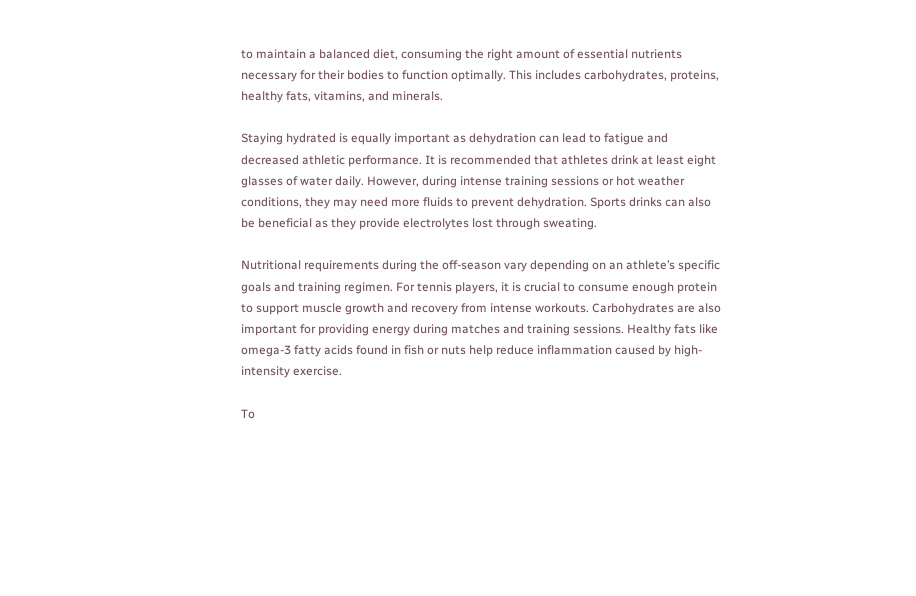to maintain a balanced diet, consuming the right amount of essential nutrients necessary for their bodies to function optimally. This includes carbohydrates, proteins, healthy fats, vitamins, and minerals.

Staying hydrated is equally important as dehydration can lead to fatigue and decreased athletic performance. It is recommended that athletes drink at least eight glasses of water daily. However, during intense training sessions or hot weather conditions, they may need more fluids to prevent dehydration. Sports drinks can also be beneficial as they provide electrolytes lost through sweating.

Nutritional requirements during the off-season vary depending on an athlete’s specific goals and training regimen. For tennis players, it is crucial to consume enough protein to support muscle growth and recovery from intense workouts. Carbohydrates are also important for providing energy during matches and training sessions. Healthy fats like omega-3 fatty acids found in fish or nuts help reduce inflammation caused by high-intensity exercise.

To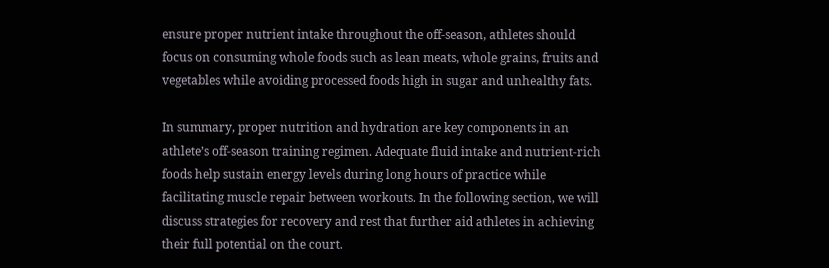ensure proper nutrient intake throughout the off-season, athletes should focus on consuming whole foods such as lean meats, whole grains, fruits and vegetables while avoiding processed foods high in sugar and unhealthy fats.

In summary, proper nutrition and hydration are key components in an athlete’s off-season training regimen. Adequate fluid intake and nutrient-rich foods help sustain energy levels during long hours of practice while facilitating muscle repair between workouts. In the following section, we will discuss strategies for recovery and rest that further aid athletes in achieving their full potential on the court.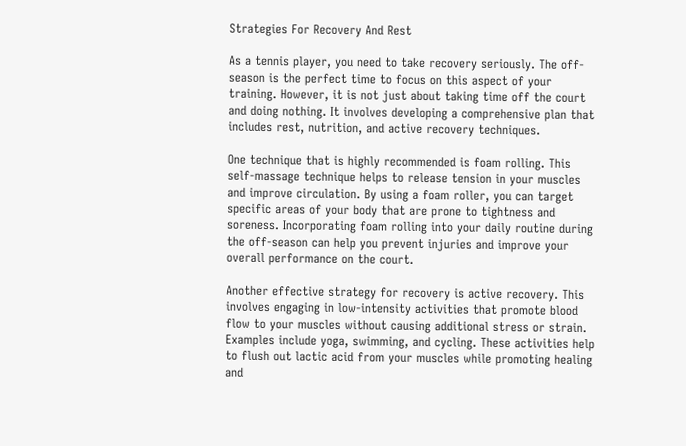Strategies For Recovery And Rest

As a tennis player, you need to take recovery seriously. The off-season is the perfect time to focus on this aspect of your training. However, it is not just about taking time off the court and doing nothing. It involves developing a comprehensive plan that includes rest, nutrition, and active recovery techniques.

One technique that is highly recommended is foam rolling. This self-massage technique helps to release tension in your muscles and improve circulation. By using a foam roller, you can target specific areas of your body that are prone to tightness and soreness. Incorporating foam rolling into your daily routine during the off-season can help you prevent injuries and improve your overall performance on the court.

Another effective strategy for recovery is active recovery. This involves engaging in low-intensity activities that promote blood flow to your muscles without causing additional stress or strain. Examples include yoga, swimming, and cycling. These activities help to flush out lactic acid from your muscles while promoting healing and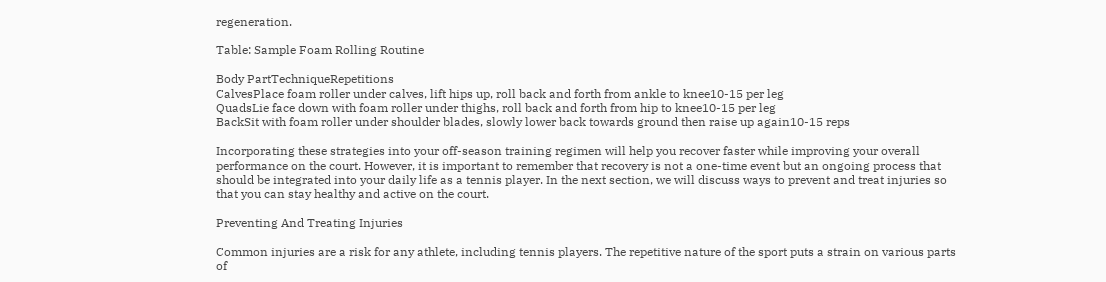regeneration.

Table: Sample Foam Rolling Routine

Body PartTechniqueRepetitions
CalvesPlace foam roller under calves, lift hips up, roll back and forth from ankle to knee10-15 per leg
QuadsLie face down with foam roller under thighs, roll back and forth from hip to knee10-15 per leg
BackSit with foam roller under shoulder blades, slowly lower back towards ground then raise up again10-15 reps

Incorporating these strategies into your off-season training regimen will help you recover faster while improving your overall performance on the court. However, it is important to remember that recovery is not a one-time event but an ongoing process that should be integrated into your daily life as a tennis player. In the next section, we will discuss ways to prevent and treat injuries so that you can stay healthy and active on the court.

Preventing And Treating Injuries

Common injuries are a risk for any athlete, including tennis players. The repetitive nature of the sport puts a strain on various parts of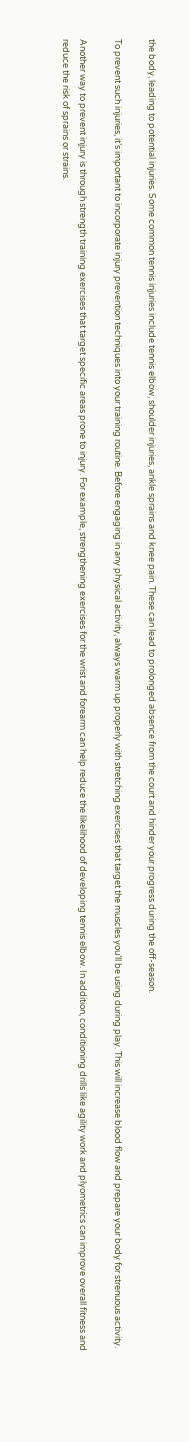the body, leading to potential injuries. Some common tennis injuries include tennis elbow, shoulder injuries, ankle sprains and knee pain. These can lead to prolonged absence from the court and hinder your progress during the off-season.

To prevent such injuries, it’s important to incorporate injury prevention techniques into your training routine. Before engaging in any physical activity, always warm up properly with stretching exercises that target the muscles you’ll be using during play. This will increase blood flow and prepare your body for strenuous activity.

Another way to prevent injury is through strength training exercises that target specific areas prone to injury. For example, strengthening exercises for the wrist and forearm can help reduce the likelihood of developing tennis elbow. In addition, conditioning drills like agility work and plyometrics can improve overall fitness and reduce the risk of sprains or strains.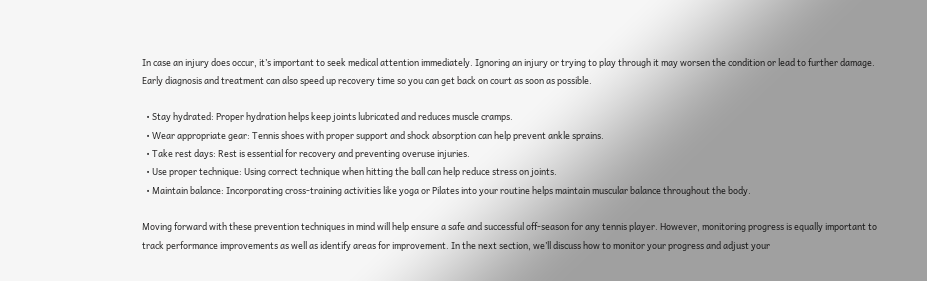In case an injury does occur, it’s important to seek medical attention immediately. Ignoring an injury or trying to play through it may worsen the condition or lead to further damage. Early diagnosis and treatment can also speed up recovery time so you can get back on court as soon as possible.

  • Stay hydrated: Proper hydration helps keep joints lubricated and reduces muscle cramps.
  • Wear appropriate gear: Tennis shoes with proper support and shock absorption can help prevent ankle sprains.
  • Take rest days: Rest is essential for recovery and preventing overuse injuries.
  • Use proper technique: Using correct technique when hitting the ball can help reduce stress on joints.
  • Maintain balance: Incorporating cross-training activities like yoga or Pilates into your routine helps maintain muscular balance throughout the body.

Moving forward with these prevention techniques in mind will help ensure a safe and successful off-season for any tennis player. However, monitoring progress is equally important to track performance improvements as well as identify areas for improvement. In the next section, we’ll discuss how to monitor your progress and adjust your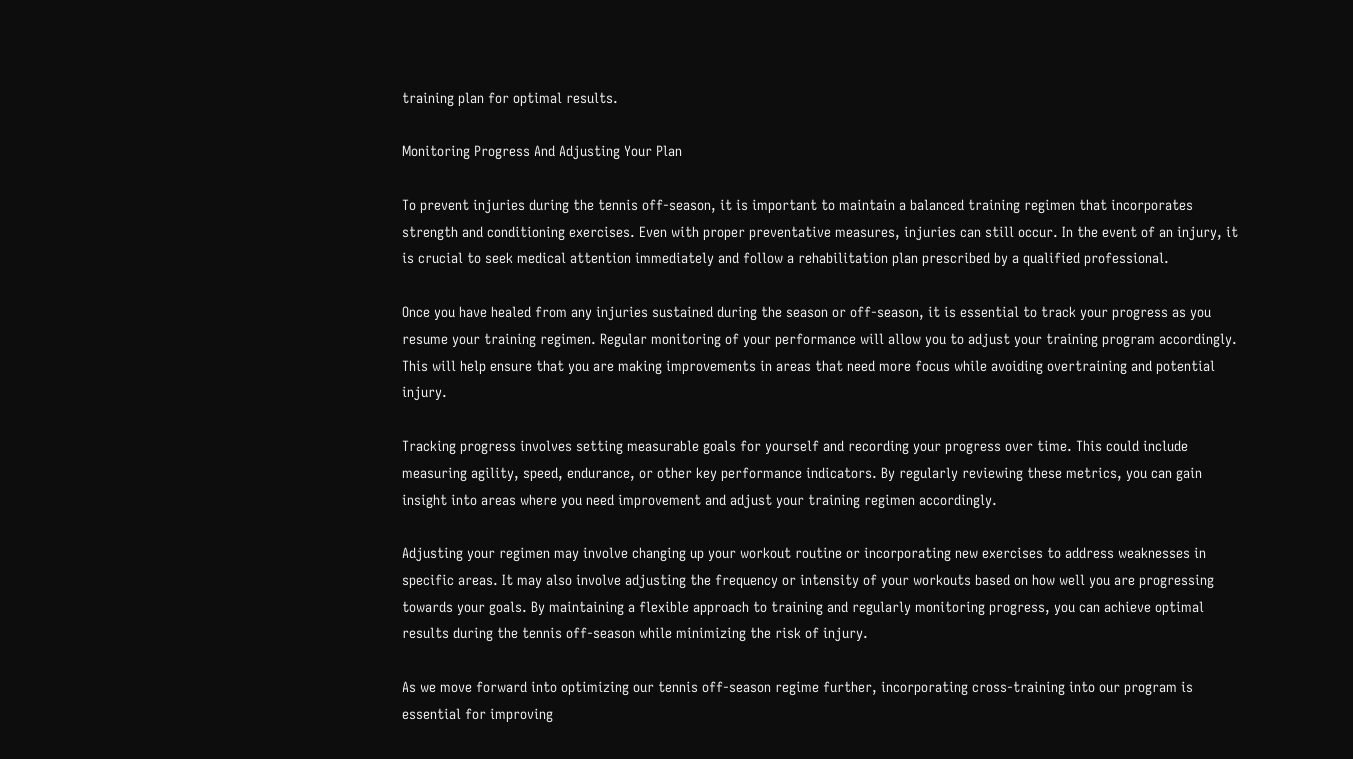training plan for optimal results.

Monitoring Progress And Adjusting Your Plan

To prevent injuries during the tennis off-season, it is important to maintain a balanced training regimen that incorporates strength and conditioning exercises. Even with proper preventative measures, injuries can still occur. In the event of an injury, it is crucial to seek medical attention immediately and follow a rehabilitation plan prescribed by a qualified professional.

Once you have healed from any injuries sustained during the season or off-season, it is essential to track your progress as you resume your training regimen. Regular monitoring of your performance will allow you to adjust your training program accordingly. This will help ensure that you are making improvements in areas that need more focus while avoiding overtraining and potential injury.

Tracking progress involves setting measurable goals for yourself and recording your progress over time. This could include measuring agility, speed, endurance, or other key performance indicators. By regularly reviewing these metrics, you can gain insight into areas where you need improvement and adjust your training regimen accordingly.

Adjusting your regimen may involve changing up your workout routine or incorporating new exercises to address weaknesses in specific areas. It may also involve adjusting the frequency or intensity of your workouts based on how well you are progressing towards your goals. By maintaining a flexible approach to training and regularly monitoring progress, you can achieve optimal results during the tennis off-season while minimizing the risk of injury.

As we move forward into optimizing our tennis off-season regime further, incorporating cross-training into our program is essential for improving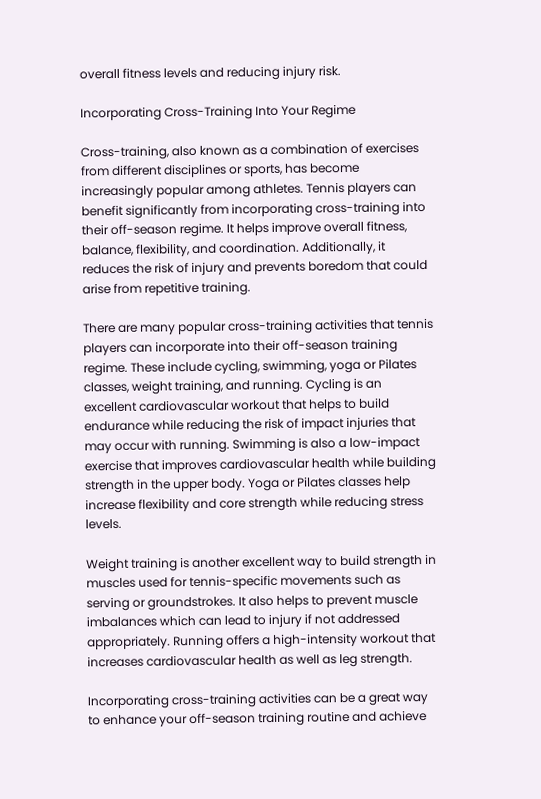overall fitness levels and reducing injury risk.

Incorporating Cross-Training Into Your Regime

Cross-training, also known as a combination of exercises from different disciplines or sports, has become increasingly popular among athletes. Tennis players can benefit significantly from incorporating cross-training into their off-season regime. It helps improve overall fitness, balance, flexibility, and coordination. Additionally, it reduces the risk of injury and prevents boredom that could arise from repetitive training.

There are many popular cross-training activities that tennis players can incorporate into their off-season training regime. These include cycling, swimming, yoga or Pilates classes, weight training, and running. Cycling is an excellent cardiovascular workout that helps to build endurance while reducing the risk of impact injuries that may occur with running. Swimming is also a low-impact exercise that improves cardiovascular health while building strength in the upper body. Yoga or Pilates classes help increase flexibility and core strength while reducing stress levels.

Weight training is another excellent way to build strength in muscles used for tennis-specific movements such as serving or groundstrokes. It also helps to prevent muscle imbalances which can lead to injury if not addressed appropriately. Running offers a high-intensity workout that increases cardiovascular health as well as leg strength.

Incorporating cross-training activities can be a great way to enhance your off-season training routine and achieve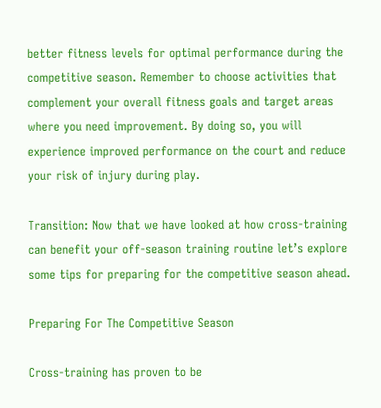better fitness levels for optimal performance during the competitive season. Remember to choose activities that complement your overall fitness goals and target areas where you need improvement. By doing so, you will experience improved performance on the court and reduce your risk of injury during play.

Transition: Now that we have looked at how cross-training can benefit your off-season training routine let’s explore some tips for preparing for the competitive season ahead.

Preparing For The Competitive Season

Cross-training has proven to be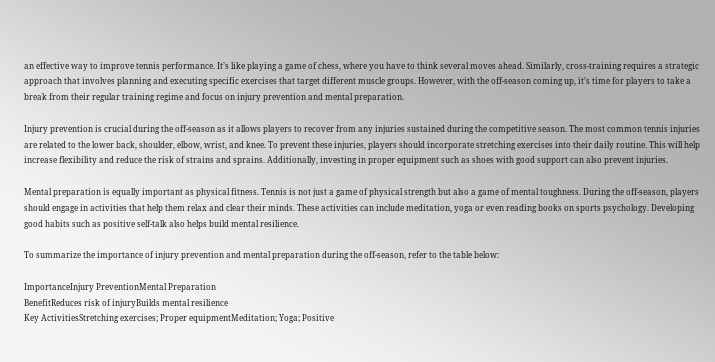an effective way to improve tennis performance. It’s like playing a game of chess, where you have to think several moves ahead. Similarly, cross-training requires a strategic approach that involves planning and executing specific exercises that target different muscle groups. However, with the off-season coming up, it’s time for players to take a break from their regular training regime and focus on injury prevention and mental preparation.

Injury prevention is crucial during the off-season as it allows players to recover from any injuries sustained during the competitive season. The most common tennis injuries are related to the lower back, shoulder, elbow, wrist, and knee. To prevent these injuries, players should incorporate stretching exercises into their daily routine. This will help increase flexibility and reduce the risk of strains and sprains. Additionally, investing in proper equipment such as shoes with good support can also prevent injuries.

Mental preparation is equally important as physical fitness. Tennis is not just a game of physical strength but also a game of mental toughness. During the off-season, players should engage in activities that help them relax and clear their minds. These activities can include meditation, yoga or even reading books on sports psychology. Developing good habits such as positive self-talk also helps build mental resilience.

To summarize the importance of injury prevention and mental preparation during the off-season, refer to the table below:

ImportanceInjury PreventionMental Preparation
BenefitReduces risk of injuryBuilds mental resilience
Key ActivitiesStretching exercises; Proper equipmentMeditation; Yoga; Positive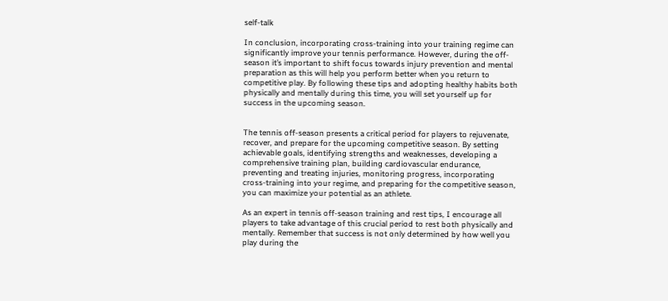self-talk

In conclusion, incorporating cross-training into your training regime can significantly improve your tennis performance. However, during the off-season it’s important to shift focus towards injury prevention and mental preparation as this will help you perform better when you return to competitive play. By following these tips and adopting healthy habits both physically and mentally during this time, you will set yourself up for success in the upcoming season.


The tennis off-season presents a critical period for players to rejuvenate, recover, and prepare for the upcoming competitive season. By setting achievable goals, identifying strengths and weaknesses, developing a comprehensive training plan, building cardiovascular endurance, preventing and treating injuries, monitoring progress, incorporating cross-training into your regime, and preparing for the competitive season, you can maximize your potential as an athlete.

As an expert in tennis off-season training and rest tips, I encourage all players to take advantage of this crucial period to rest both physically and mentally. Remember that success is not only determined by how well you play during the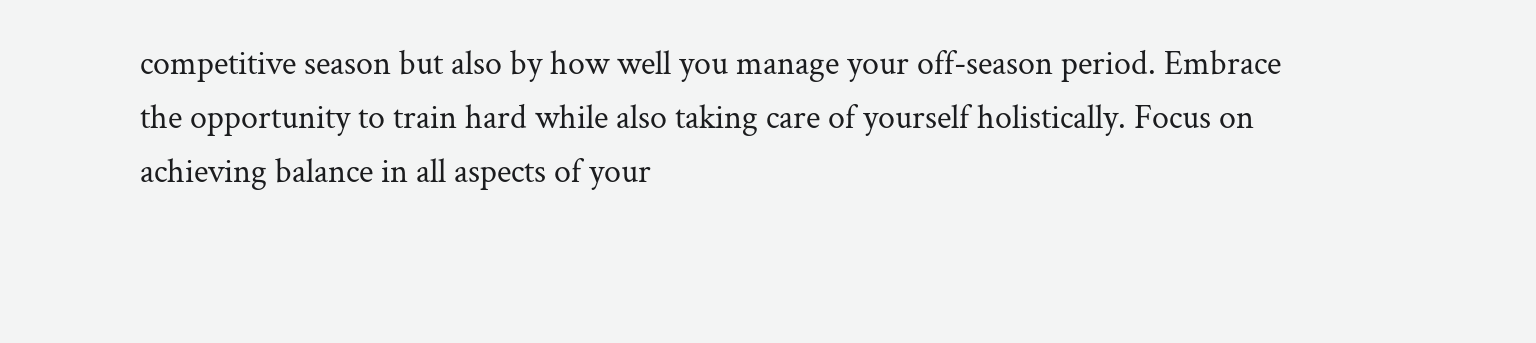competitive season but also by how well you manage your off-season period. Embrace the opportunity to train hard while also taking care of yourself holistically. Focus on achieving balance in all aspects of your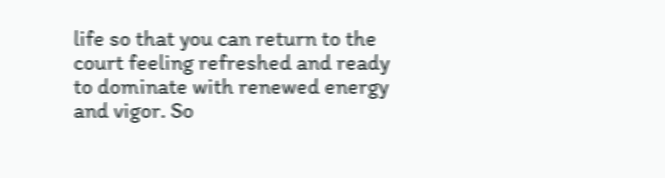life so that you can return to the court feeling refreshed and ready to dominate with renewed energy and vigor. So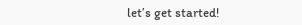let’s get started!